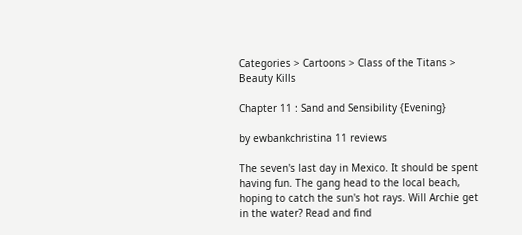Categories > Cartoons > Class of the Titans > Beauty Kills

Chapter 11 : Sand and Sensibility {Evening}

by ewbankchristina 11 reviews

The seven's last day in Mexico. It should be spent having fun. The gang head to the local beach, hoping to catch the sun's hot rays. Will Archie get in the water? Read and find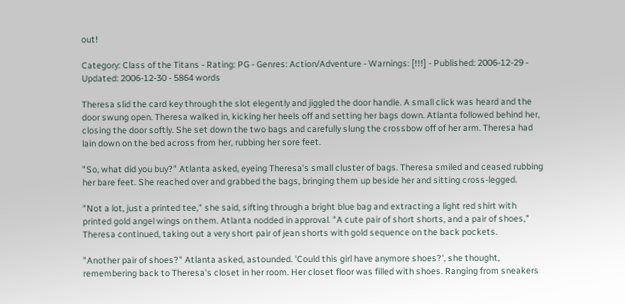out!

Category: Class of the Titans - Rating: PG - Genres: Action/Adventure - Warnings: [!!!] - Published: 2006-12-29 - Updated: 2006-12-30 - 5864 words

Theresa slid the card key through the slot elegently and jiggled the door handle. A small click was heard and the door swung open. Theresa walked in, kicking her heels off and setting her bags down. Atlanta followed behind her, closing the door softly. She set down the two bags and carefully slung the crossbow off of her arm. Theresa had lain down on the bed across from her, rubbing her sore feet.

"So, what did you buy?" Atlanta asked, eyeing Theresa's small cluster of bags. Theresa smiled and ceased rubbing her bare feet. She reached over and grabbed the bags, bringing them up beside her and sitting cross-legged.

"Not a lot, just a printed tee," she said, sifting through a bright blue bag and extracting a light red shirt with printed gold angel wings on them. Atlanta nodded in approval. "A cute pair of short shorts, and a pair of shoes," Theresa continued, taking out a very short pair of jean shorts with gold sequence on the back pockets.

"Another pair of shoes?" Atlanta asked, astounded. 'Could this girl have anymore shoes?', she thought, remembering back to Theresa's closet in her room. Her closet floor was filled with shoes. Ranging from sneakers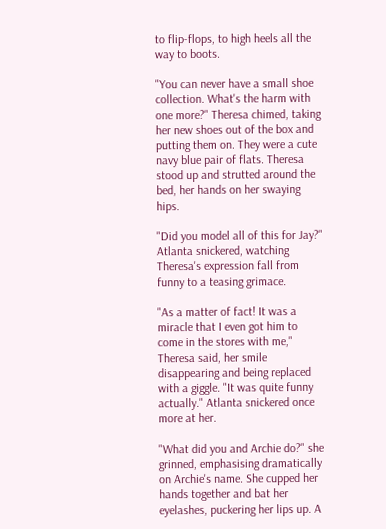to flip-flops, to high heels all the way to boots.

"You can never have a small shoe collection. What's the harm with one more?" Theresa chimed, taking her new shoes out of the box and putting them on. They were a cute navy blue pair of flats. Theresa stood up and strutted around the bed, her hands on her swaying hips.

"Did you model all of this for Jay?" Atlanta snickered, watching Theresa's expression fall from funny to a teasing grimace.

"As a matter of fact! It was a miracle that I even got him to come in the stores with me," Theresa said, her smile disappearing and being replaced with a giggle. "It was quite funny actually." Atlanta snickered once more at her.

"What did you and Archie do?" she grinned, emphasising dramatically on Archie's name. She cupped her hands together and bat her eyelashes, puckering her lips up. A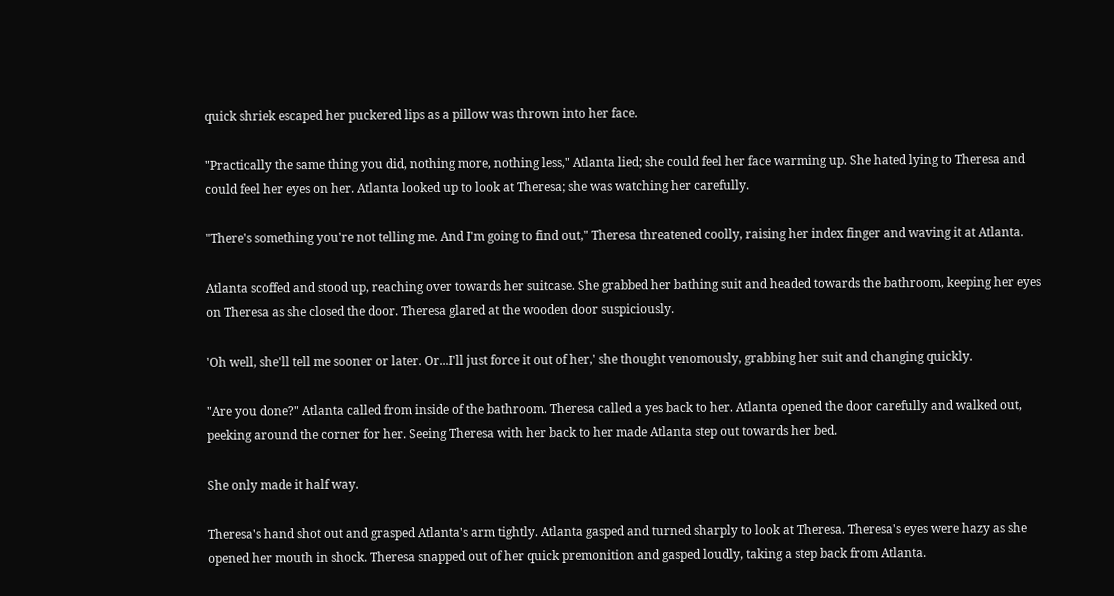quick shriek escaped her puckered lips as a pillow was thrown into her face.

"Practically the same thing you did, nothing more, nothing less," Atlanta lied; she could feel her face warming up. She hated lying to Theresa and could feel her eyes on her. Atlanta looked up to look at Theresa; she was watching her carefully.

"There's something you're not telling me. And I'm going to find out," Theresa threatened coolly, raising her index finger and waving it at Atlanta.

Atlanta scoffed and stood up, reaching over towards her suitcase. She grabbed her bathing suit and headed towards the bathroom, keeping her eyes on Theresa as she closed the door. Theresa glared at the wooden door suspiciously.

'Oh well, she'll tell me sooner or later. Or...I'll just force it out of her,' she thought venomously, grabbing her suit and changing quickly.

"Are you done?" Atlanta called from inside of the bathroom. Theresa called a yes back to her. Atlanta opened the door carefully and walked out, peeking around the corner for her. Seeing Theresa with her back to her made Atlanta step out towards her bed.

She only made it half way.

Theresa's hand shot out and grasped Atlanta's arm tightly. Atlanta gasped and turned sharply to look at Theresa. Theresa's eyes were hazy as she opened her mouth in shock. Theresa snapped out of her quick premonition and gasped loudly, taking a step back from Atlanta.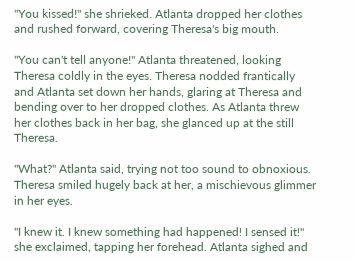"You kissed!" she shrieked. Atlanta dropped her clothes and rushed forward, covering Theresa's big mouth.

"You can't tell anyone!" Atlanta threatened, looking Theresa coldly in the eyes. Theresa nodded frantically and Atlanta set down her hands, glaring at Theresa and bending over to her dropped clothes. As Atlanta threw her clothes back in her bag, she glanced up at the still Theresa.

"What?" Atlanta said, trying not too sound to obnoxious. Theresa smiled hugely back at her, a mischievous glimmer in her eyes.

"I knew it. I knew something had happened! I sensed it!" she exclaimed, tapping her forehead. Atlanta sighed and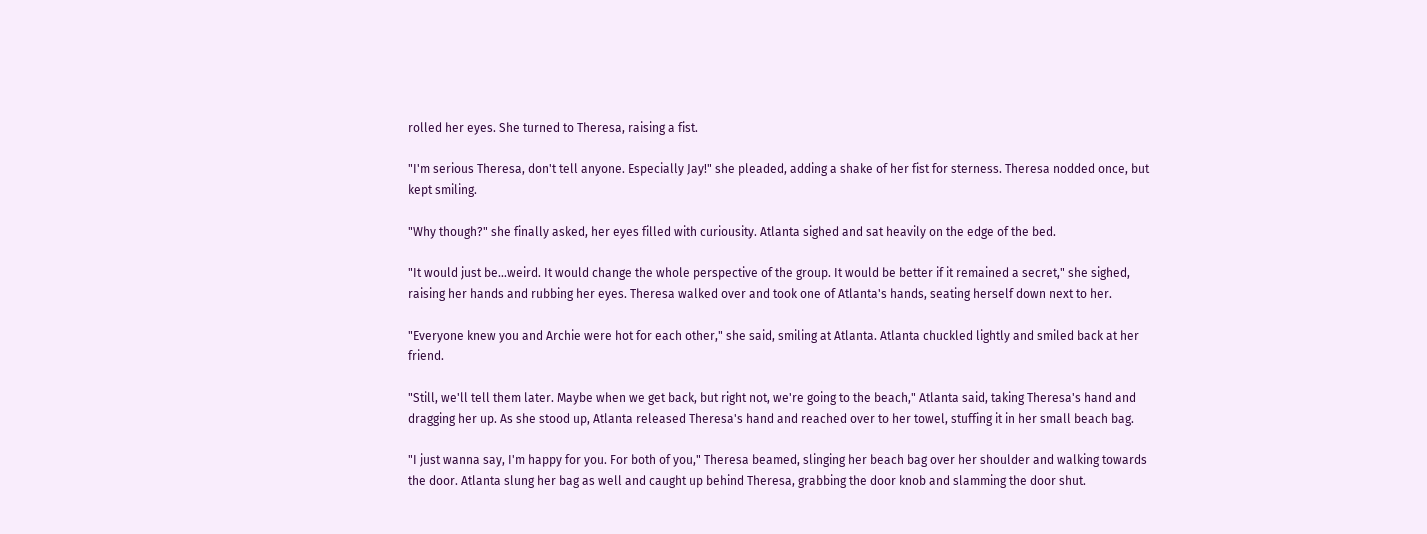rolled her eyes. She turned to Theresa, raising a fist.

"I'm serious Theresa, don't tell anyone. Especially Jay!" she pleaded, adding a shake of her fist for sterness. Theresa nodded once, but kept smiling.

"Why though?" she finally asked, her eyes filled with curiousity. Atlanta sighed and sat heavily on the edge of the bed.

"It would just be...weird. It would change the whole perspective of the group. It would be better if it remained a secret," she sighed, raising her hands and rubbing her eyes. Theresa walked over and took one of Atlanta's hands, seating herself down next to her.

"Everyone knew you and Archie were hot for each other," she said, smiling at Atlanta. Atlanta chuckled lightly and smiled back at her friend.

"Still, we'll tell them later. Maybe when we get back, but right not, we're going to the beach," Atlanta said, taking Theresa's hand and dragging her up. As she stood up, Atlanta released Theresa's hand and reached over to her towel, stuffing it in her small beach bag.

"I just wanna say, I'm happy for you. For both of you," Theresa beamed, slinging her beach bag over her shoulder and walking towards the door. Atlanta slung her bag as well and caught up behind Theresa, grabbing the door knob and slamming the door shut.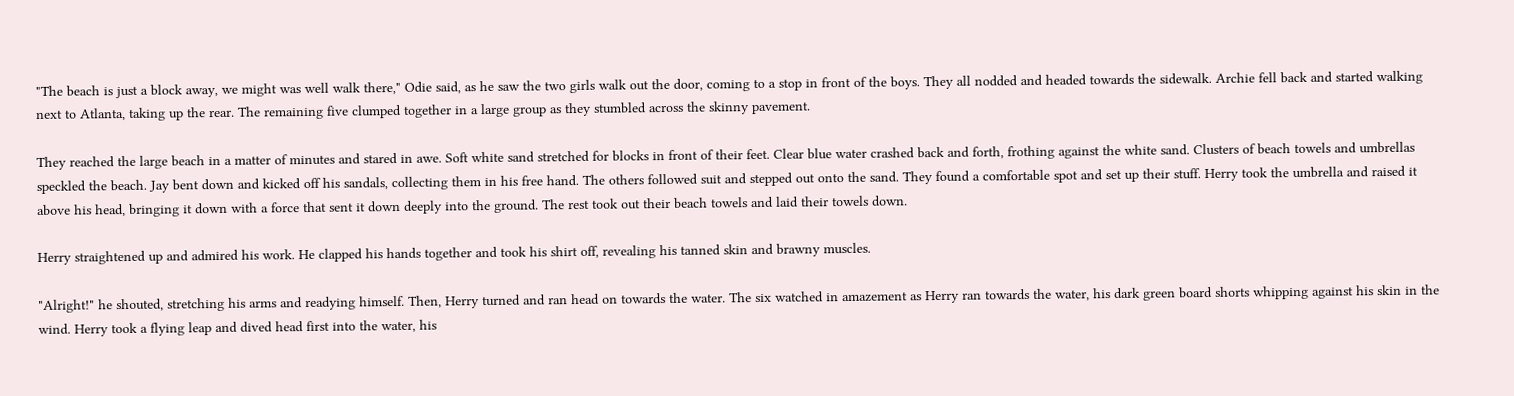"The beach is just a block away, we might was well walk there," Odie said, as he saw the two girls walk out the door, coming to a stop in front of the boys. They all nodded and headed towards the sidewalk. Archie fell back and started walking next to Atlanta, taking up the rear. The remaining five clumped together in a large group as they stumbled across the skinny pavement.

They reached the large beach in a matter of minutes and stared in awe. Soft white sand stretched for blocks in front of their feet. Clear blue water crashed back and forth, frothing against the white sand. Clusters of beach towels and umbrellas speckled the beach. Jay bent down and kicked off his sandals, collecting them in his free hand. The others followed suit and stepped out onto the sand. They found a comfortable spot and set up their stuff. Herry took the umbrella and raised it above his head, bringing it down with a force that sent it down deeply into the ground. The rest took out their beach towels and laid their towels down.

Herry straightened up and admired his work. He clapped his hands together and took his shirt off, revealing his tanned skin and brawny muscles.

"Alright!" he shouted, stretching his arms and readying himself. Then, Herry turned and ran head on towards the water. The six watched in amazement as Herry ran towards the water, his dark green board shorts whipping against his skin in the wind. Herry took a flying leap and dived head first into the water, his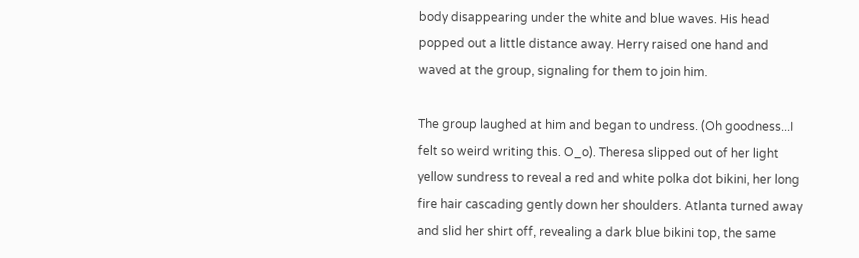body disappearing under the white and blue waves. His head popped out a little distance away. Herry raised one hand and waved at the group, signaling for them to join him.

The group laughed at him and began to undress. (Oh goodness...I felt so weird writing this. O_o). Theresa slipped out of her light yellow sundress to reveal a red and white polka dot bikini, her long fire hair cascading gently down her shoulders. Atlanta turned away and slid her shirt off, revealing a dark blue bikini top, the same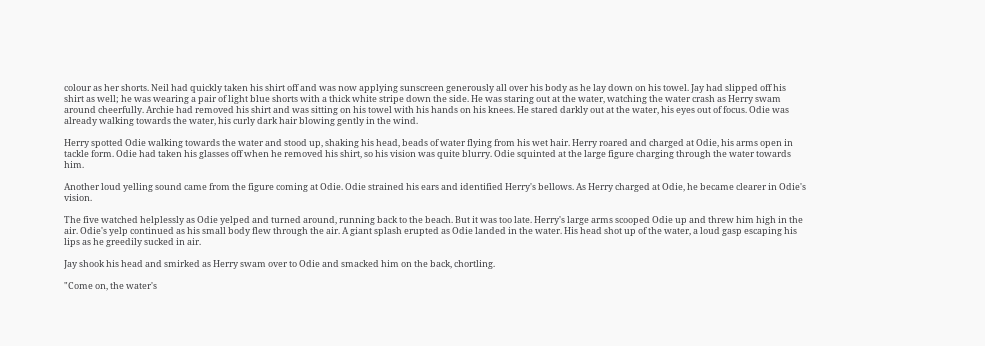colour as her shorts. Neil had quickly taken his shirt off and was now applying sunscreen generously all over his body as he lay down on his towel. Jay had slipped off his shirt as well; he was wearing a pair of light blue shorts with a thick white stripe down the side. He was staring out at the water, watching the water crash as Herry swam around cheerfully. Archie had removed his shirt and was sitting on his towel with his hands on his knees. He stared darkly out at the water, his eyes out of focus. Odie was already walking towards the water, his curly dark hair blowing gently in the wind.

Herry spotted Odie walking towards the water and stood up, shaking his head, beads of water flying from his wet hair. Herry roared and charged at Odie, his arms open in tackle form. Odie had taken his glasses off when he removed his shirt, so his vision was quite blurry. Odie squinted at the large figure charging through the water towards him.

Another loud yelling sound came from the figure coming at Odie. Odie strained his ears and identified Herry's bellows. As Herry charged at Odie, he became clearer in Odie's vision.

The five watched helplessly as Odie yelped and turned around, running back to the beach. But it was too late. Herry's large arms scooped Odie up and threw him high in the air. Odie's yelp continued as his small body flew through the air. A giant splash erupted as Odie landed in the water. His head shot up of the water, a loud gasp escaping his lips as he greedily sucked in air.

Jay shook his head and smirked as Herry swam over to Odie and smacked him on the back, chortling.

"Come on, the water's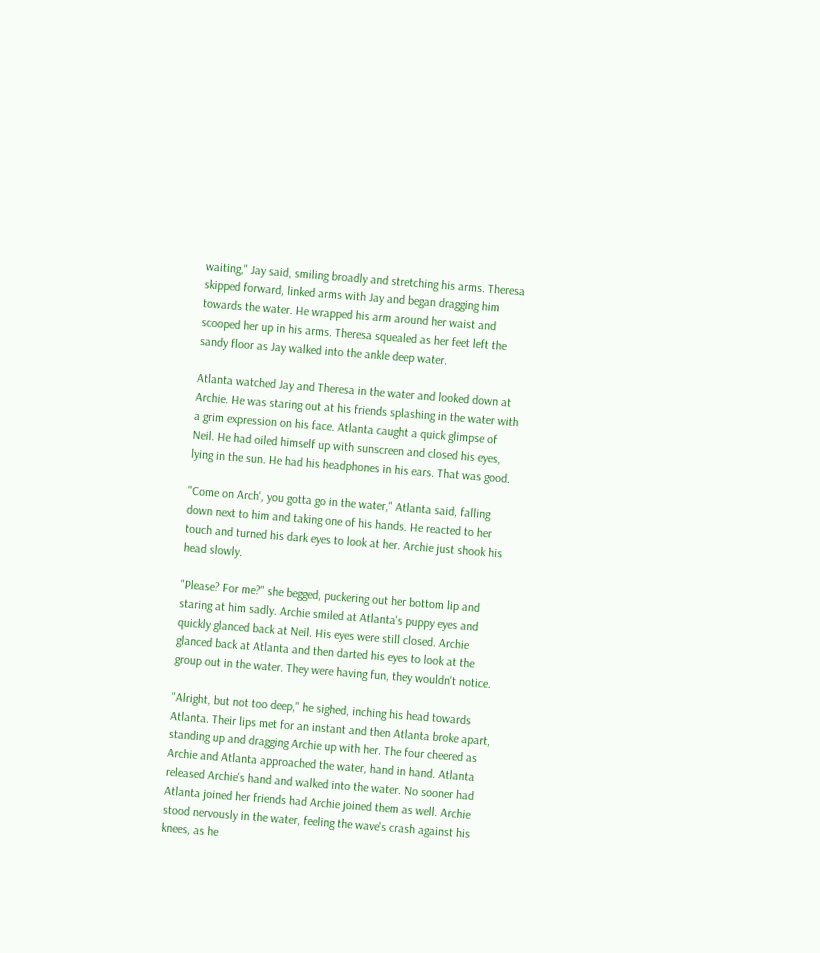waiting," Jay said, smiling broadly and stretching his arms. Theresa skipped forward, linked arms with Jay and began dragging him towards the water. He wrapped his arm around her waist and scooped her up in his arms. Theresa squealed as her feet left the sandy floor as Jay walked into the ankle deep water.

Atlanta watched Jay and Theresa in the water and looked down at Archie. He was staring out at his friends splashing in the water with a grim expression on his face. Atlanta caught a quick glimpse of Neil. He had oiled himself up with sunscreen and closed his eyes, lying in the sun. He had his headphones in his ears. That was good.

"Come on Arch', you gotta go in the water," Atlanta said, falling down next to him and taking one of his hands. He reacted to her touch and turned his dark eyes to look at her. Archie just shook his head slowly.

"Please? For me?" she begged, puckering out her bottom lip and staring at him sadly. Archie smiled at Atlanta's puppy eyes and quickly glanced back at Neil. His eyes were still closed. Archie glanced back at Atlanta and then darted his eyes to look at the group out in the water. They were having fun, they wouldn't notice.

"Alright, but not too deep," he sighed, inching his head towards Atlanta. Their lips met for an instant and then Atlanta broke apart, standing up and dragging Archie up with her. The four cheered as Archie and Atlanta approached the water, hand in hand. Atlanta released Archie's hand and walked into the water. No sooner had Atlanta joined her friends had Archie joined them as well. Archie stood nervously in the water, feeling the wave's crash against his knees, as he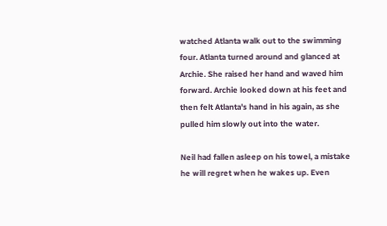watched Atlanta walk out to the swimming four. Atlanta turned around and glanced at Archie. She raised her hand and waved him forward. Archie looked down at his feet and then felt Atlanta's hand in his again, as she pulled him slowly out into the water.

Neil had fallen asleep on his towel, a mistake he will regret when he wakes up. Even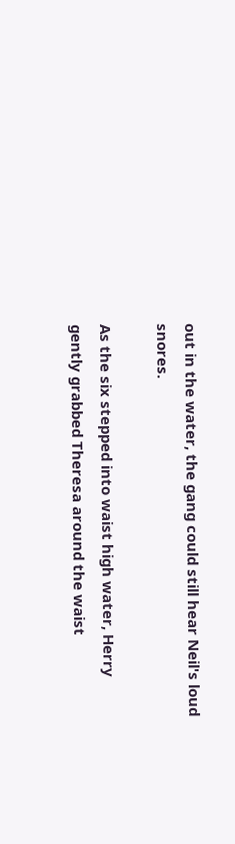out in the water, the gang could still hear Neil's loud snores.

As the six stepped into waist high water, Herry gently grabbed Theresa around the waist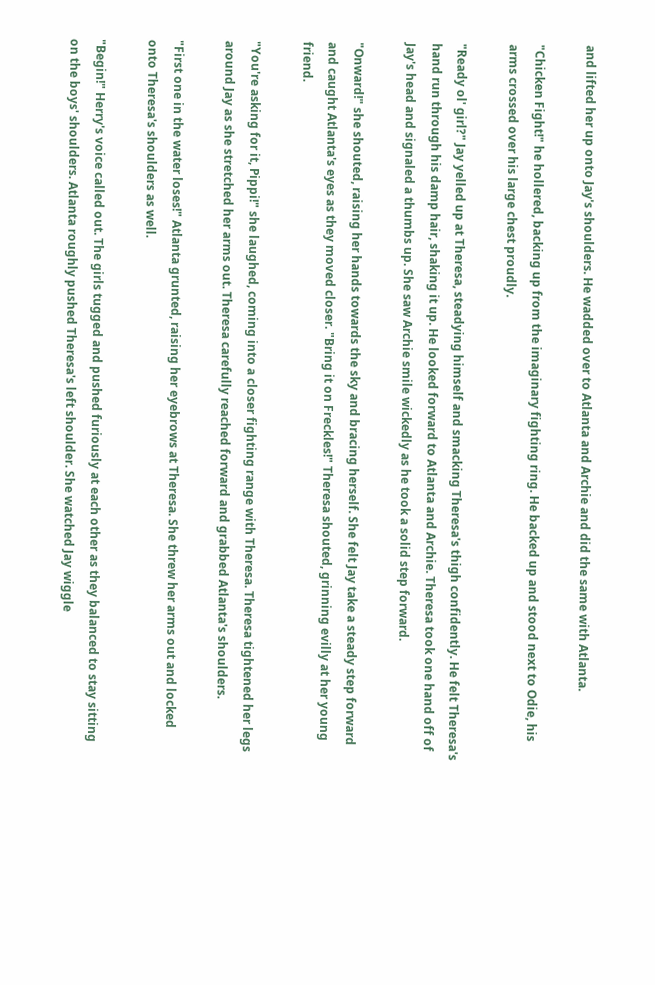and lifted her up onto Jay's shoulders. He wadded over to Atlanta and Archie and did the same with Atlanta.

"Chicken Fight!" he hollered, backing up from the imaginary fighting ring. He backed up and stood next to Odie, his arms crossed over his large chest proudly.

"Ready ol' girl?" Jay yelled up at Theresa, steadying himself and smacking Theresa's thigh confidently. He felt Theresa's hand run through his damp hair, shaking it up. He looked forward to Atlanta and Archie. Theresa took one hand off of Jay's head and signaled a thumbs up. She saw Archie smile wickedly as he took a solid step forward.

"Onward!" she shouted, raising her hands towards the sky and bracing herself. She felt Jay take a steady step forward and caught Atlanta's eyes as they moved closer. "Bring it on Freckles!" Theresa shouted, grinning evilly at her young friend.

"You're asking for it, Pippi!" she laughed, coming into a closer fighting range with Theresa. Theresa tightened her legs around Jay as she stretched her arms out. Theresa carefully reached forward and grabbed Atlanta's shoulders.

"First one in the water loses!" Atlanta grunted, raising her eyebrows at Theresa. She threw her arms out and locked onto Theresa's shoulders as well.

"Begin!" Herry's voice called out. The girls tugged and pushed furiously at each other as they balanced to stay sitting on the boys' shoulders. Atlanta roughly pushed Theresa's left shoulder. She watched Jay wiggle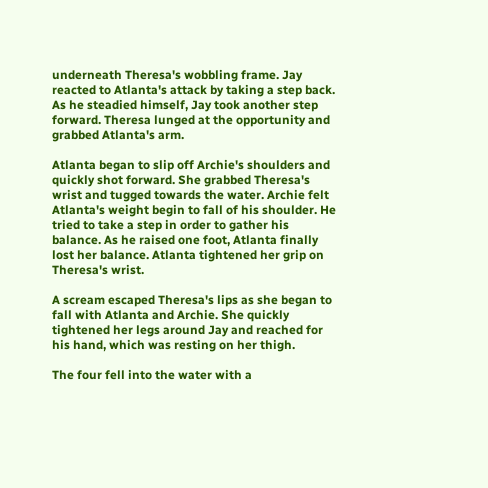underneath Theresa's wobbling frame. Jay reacted to Atlanta's attack by taking a step back. As he steadied himself, Jay took another step forward. Theresa lunged at the opportunity and grabbed Atlanta's arm.

Atlanta began to slip off Archie's shoulders and quickly shot forward. She grabbed Theresa's wrist and tugged towards the water. Archie felt Atlanta's weight begin to fall of his shoulder. He tried to take a step in order to gather his balance. As he raised one foot, Atlanta finally lost her balance. Atlanta tightened her grip on Theresa's wrist.

A scream escaped Theresa's lips as she began to fall with Atlanta and Archie. She quickly tightened her legs around Jay and reached for his hand, which was resting on her thigh.

The four fell into the water with a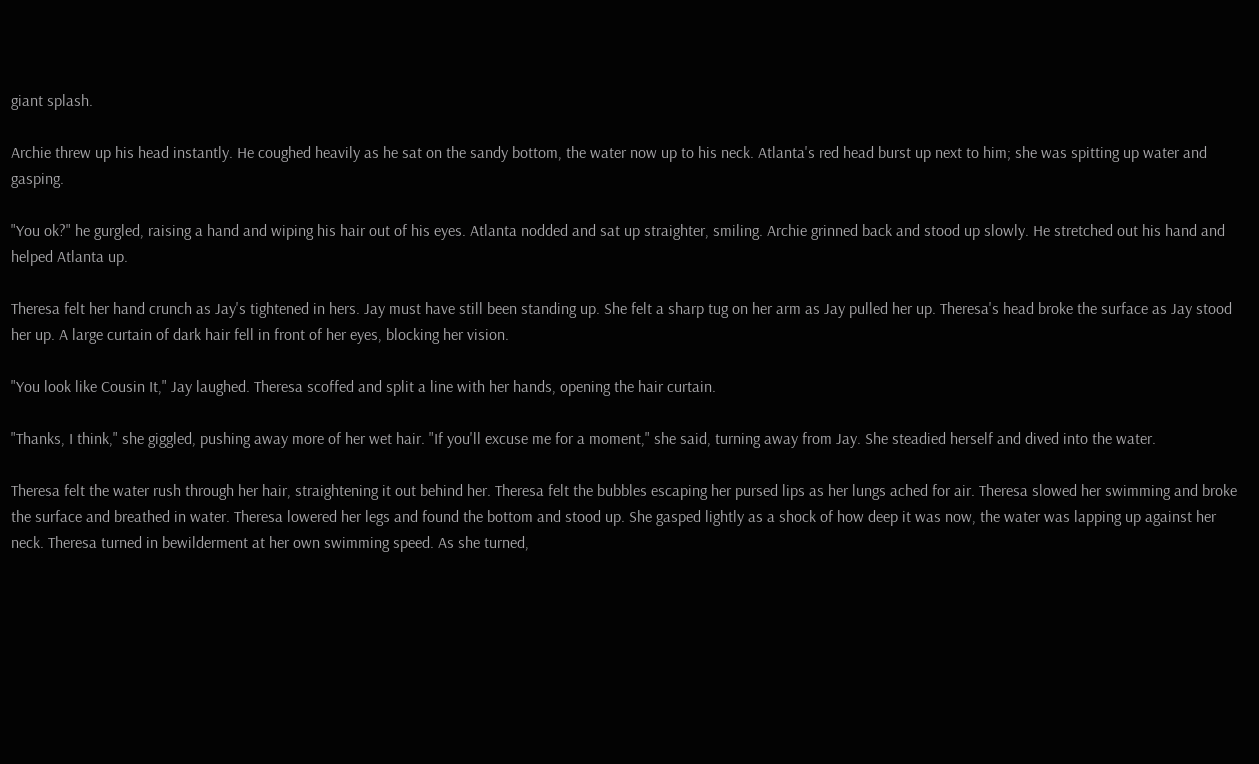giant splash.

Archie threw up his head instantly. He coughed heavily as he sat on the sandy bottom, the water now up to his neck. Atlanta's red head burst up next to him; she was spitting up water and gasping.

"You ok?" he gurgled, raising a hand and wiping his hair out of his eyes. Atlanta nodded and sat up straighter, smiling. Archie grinned back and stood up slowly. He stretched out his hand and helped Atlanta up.

Theresa felt her hand crunch as Jay's tightened in hers. Jay must have still been standing up. She felt a sharp tug on her arm as Jay pulled her up. Theresa's head broke the surface as Jay stood her up. A large curtain of dark hair fell in front of her eyes, blocking her vision.

"You look like Cousin It," Jay laughed. Theresa scoffed and split a line with her hands, opening the hair curtain.

"Thanks, I think," she giggled, pushing away more of her wet hair. "If you'll excuse me for a moment," she said, turning away from Jay. She steadied herself and dived into the water.

Theresa felt the water rush through her hair, straightening it out behind her. Theresa felt the bubbles escaping her pursed lips as her lungs ached for air. Theresa slowed her swimming and broke the surface and breathed in water. Theresa lowered her legs and found the bottom and stood up. She gasped lightly as a shock of how deep it was now, the water was lapping up against her neck. Theresa turned in bewilderment at her own swimming speed. As she turned,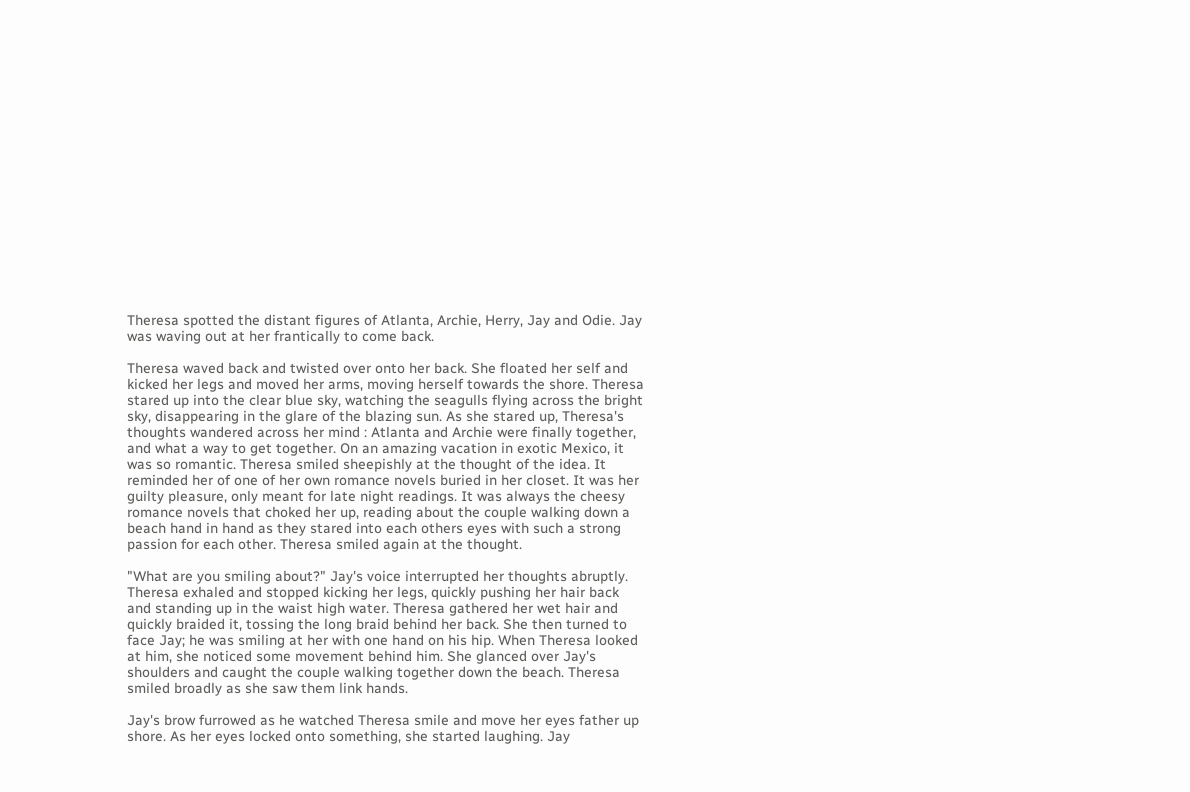Theresa spotted the distant figures of Atlanta, Archie, Herry, Jay and Odie. Jay was waving out at her frantically to come back.

Theresa waved back and twisted over onto her back. She floated her self and kicked her legs and moved her arms, moving herself towards the shore. Theresa stared up into the clear blue sky, watching the seagulls flying across the bright sky, disappearing in the glare of the blazing sun. As she stared up, Theresa's thoughts wandered across her mind : Atlanta and Archie were finally together, and what a way to get together. On an amazing vacation in exotic Mexico, it was so romantic. Theresa smiled sheepishly at the thought of the idea. It reminded her of one of her own romance novels buried in her closet. It was her guilty pleasure, only meant for late night readings. It was always the cheesy romance novels that choked her up, reading about the couple walking down a beach hand in hand as they stared into each others eyes with such a strong passion for each other. Theresa smiled again at the thought.

"What are you smiling about?" Jay's voice interrupted her thoughts abruptly. Theresa exhaled and stopped kicking her legs, quickly pushing her hair back and standing up in the waist high water. Theresa gathered her wet hair and quickly braided it, tossing the long braid behind her back. She then turned to face Jay; he was smiling at her with one hand on his hip. When Theresa looked at him, she noticed some movement behind him. She glanced over Jay's shoulders and caught the couple walking together down the beach. Theresa smiled broadly as she saw them link hands.

Jay's brow furrowed as he watched Theresa smile and move her eyes father up shore. As her eyes locked onto something, she started laughing. Jay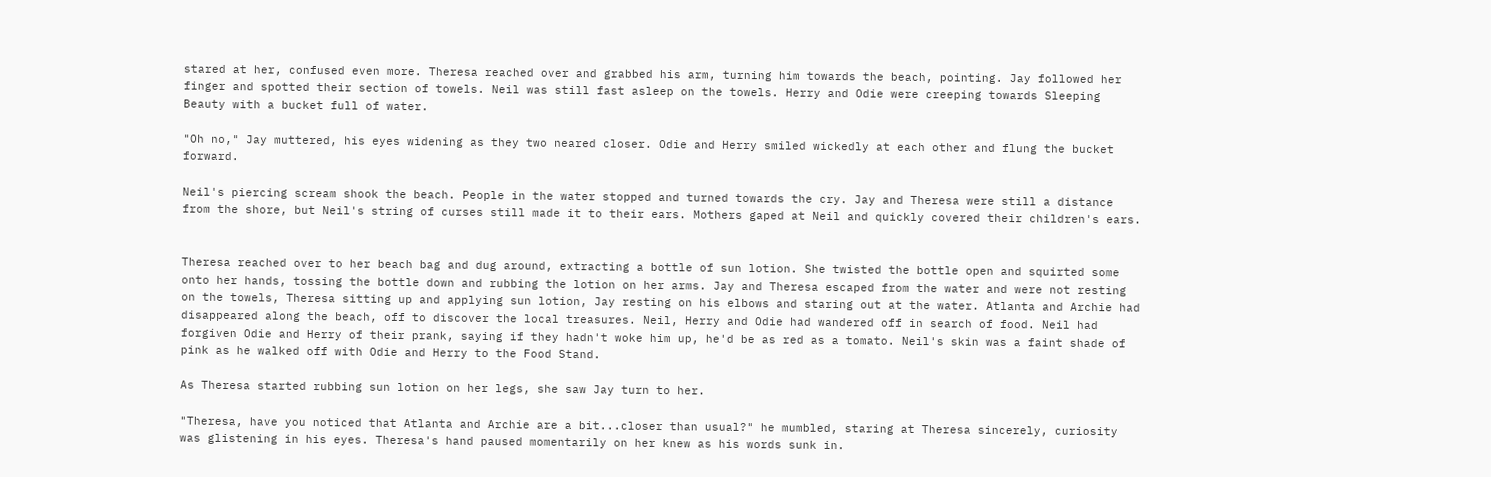stared at her, confused even more. Theresa reached over and grabbed his arm, turning him towards the beach, pointing. Jay followed her finger and spotted their section of towels. Neil was still fast asleep on the towels. Herry and Odie were creeping towards Sleeping Beauty with a bucket full of water.

"Oh no," Jay muttered, his eyes widening as they two neared closer. Odie and Herry smiled wickedly at each other and flung the bucket forward.

Neil's piercing scream shook the beach. People in the water stopped and turned towards the cry. Jay and Theresa were still a distance from the shore, but Neil's string of curses still made it to their ears. Mothers gaped at Neil and quickly covered their children's ears.


Theresa reached over to her beach bag and dug around, extracting a bottle of sun lotion. She twisted the bottle open and squirted some onto her hands, tossing the bottle down and rubbing the lotion on her arms. Jay and Theresa escaped from the water and were not resting on the towels, Theresa sitting up and applying sun lotion, Jay resting on his elbows and staring out at the water. Atlanta and Archie had disappeared along the beach, off to discover the local treasures. Neil, Herry and Odie had wandered off in search of food. Neil had forgiven Odie and Herry of their prank, saying if they hadn't woke him up, he'd be as red as a tomato. Neil's skin was a faint shade of pink as he walked off with Odie and Herry to the Food Stand.

As Theresa started rubbing sun lotion on her legs, she saw Jay turn to her.

"Theresa, have you noticed that Atlanta and Archie are a bit...closer than usual?" he mumbled, staring at Theresa sincerely, curiosity was glistening in his eyes. Theresa's hand paused momentarily on her knew as his words sunk in.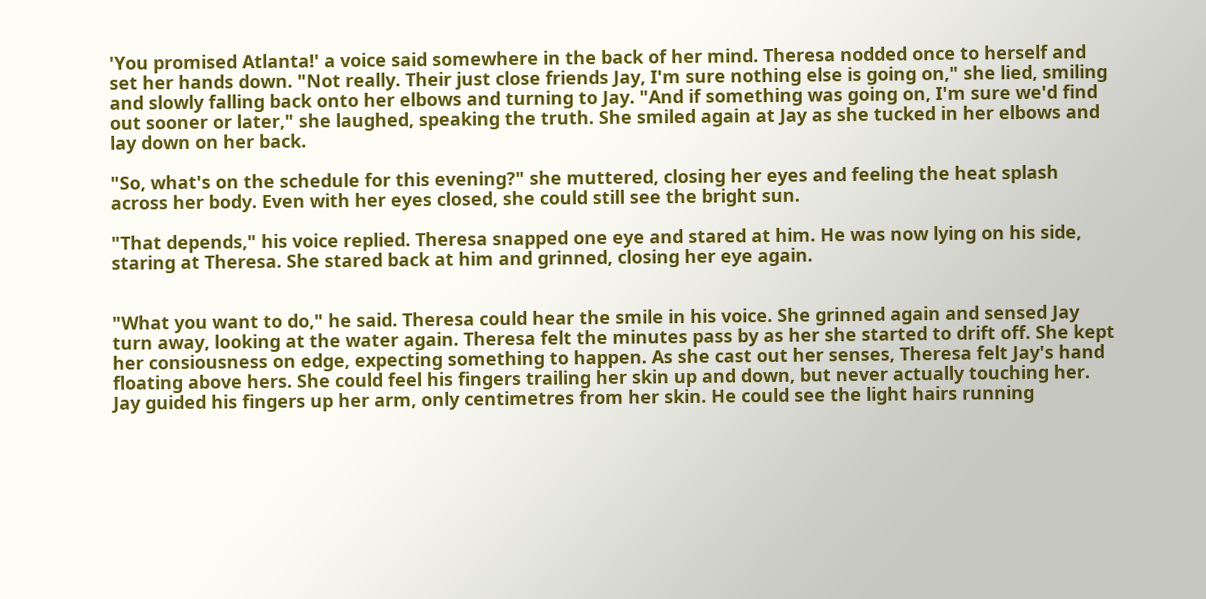'You promised Atlanta!' a voice said somewhere in the back of her mind. Theresa nodded once to herself and set her hands down. "Not really. Their just close friends Jay, I'm sure nothing else is going on," she lied, smiling and slowly falling back onto her elbows and turning to Jay. "And if something was going on, I'm sure we'd find out sooner or later," she laughed, speaking the truth. She smiled again at Jay as she tucked in her elbows and lay down on her back.

"So, what's on the schedule for this evening?" she muttered, closing her eyes and feeling the heat splash across her body. Even with her eyes closed, she could still see the bright sun.

"That depends," his voice replied. Theresa snapped one eye and stared at him. He was now lying on his side, staring at Theresa. She stared back at him and grinned, closing her eye again.


"What you want to do," he said. Theresa could hear the smile in his voice. She grinned again and sensed Jay turn away, looking at the water again. Theresa felt the minutes pass by as her she started to drift off. She kept her consiousness on edge, expecting something to happen. As she cast out her senses, Theresa felt Jay's hand floating above hers. She could feel his fingers trailing her skin up and down, but never actually touching her. Jay guided his fingers up her arm, only centimetres from her skin. He could see the light hairs running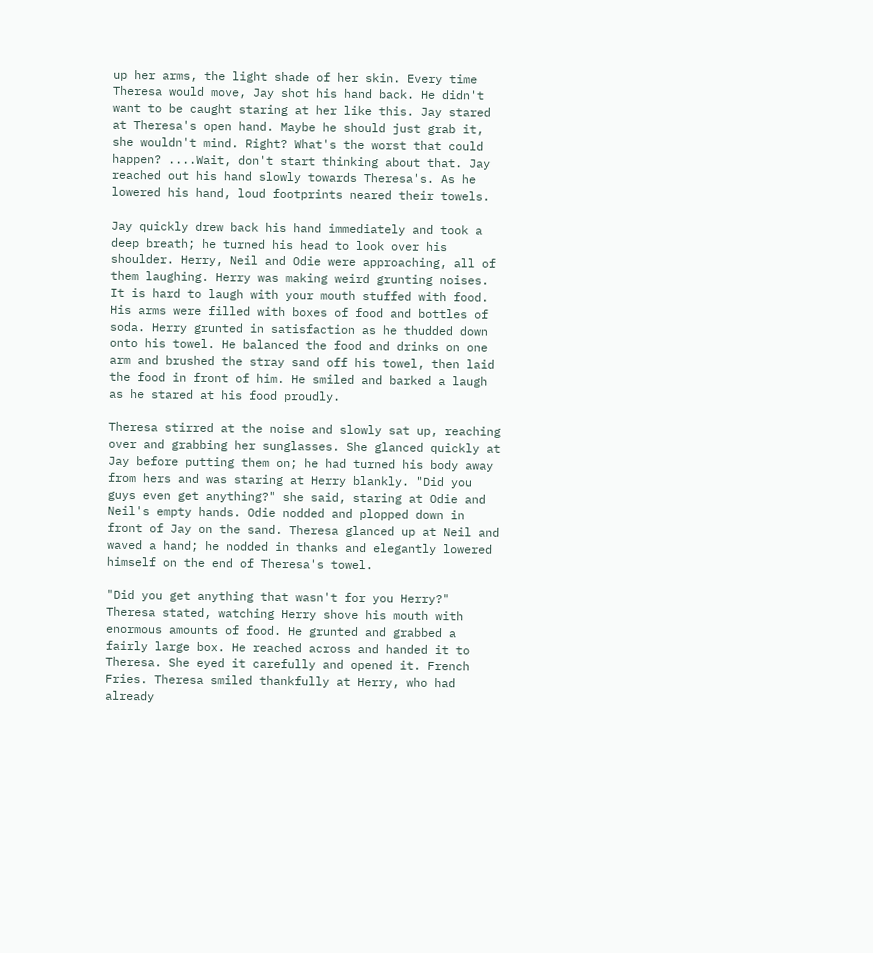up her arms, the light shade of her skin. Every time Theresa would move, Jay shot his hand back. He didn't want to be caught staring at her like this. Jay stared at Theresa's open hand. Maybe he should just grab it, she wouldn't mind. Right? What's the worst that could happen? ....Wait, don't start thinking about that. Jay reached out his hand slowly towards Theresa's. As he lowered his hand, loud footprints neared their towels.

Jay quickly drew back his hand immediately and took a deep breath; he turned his head to look over his shoulder. Herry, Neil and Odie were approaching, all of them laughing. Herry was making weird grunting noises. It is hard to laugh with your mouth stuffed with food. His arms were filled with boxes of food and bottles of soda. Herry grunted in satisfaction as he thudded down onto his towel. He balanced the food and drinks on one arm and brushed the stray sand off his towel, then laid the food in front of him. He smiled and barked a laugh as he stared at his food proudly.

Theresa stirred at the noise and slowly sat up, reaching over and grabbing her sunglasses. She glanced quickly at Jay before putting them on; he had turned his body away from hers and was staring at Herry blankly. "Did you guys even get anything?" she said, staring at Odie and Neil's empty hands. Odie nodded and plopped down in front of Jay on the sand. Theresa glanced up at Neil and waved a hand; he nodded in thanks and elegantly lowered himself on the end of Theresa's towel.

"Did you get anything that wasn't for you Herry?" Theresa stated, watching Herry shove his mouth with enormous amounts of food. He grunted and grabbed a fairly large box. He reached across and handed it to Theresa. She eyed it carefully and opened it. French Fries. Theresa smiled thankfully at Herry, who had already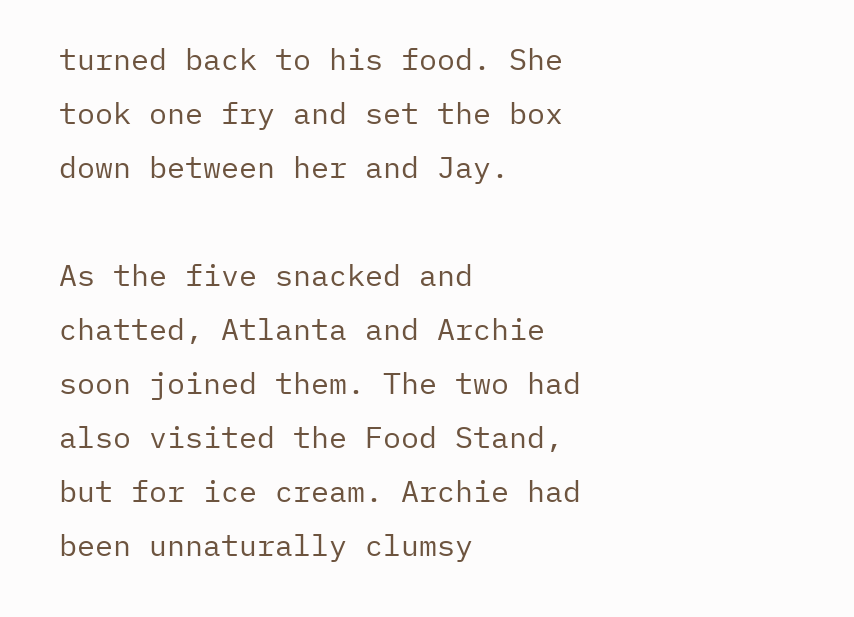turned back to his food. She took one fry and set the box down between her and Jay.

As the five snacked and chatted, Atlanta and Archie soon joined them. The two had also visited the Food Stand, but for ice cream. Archie had been unnaturally clumsy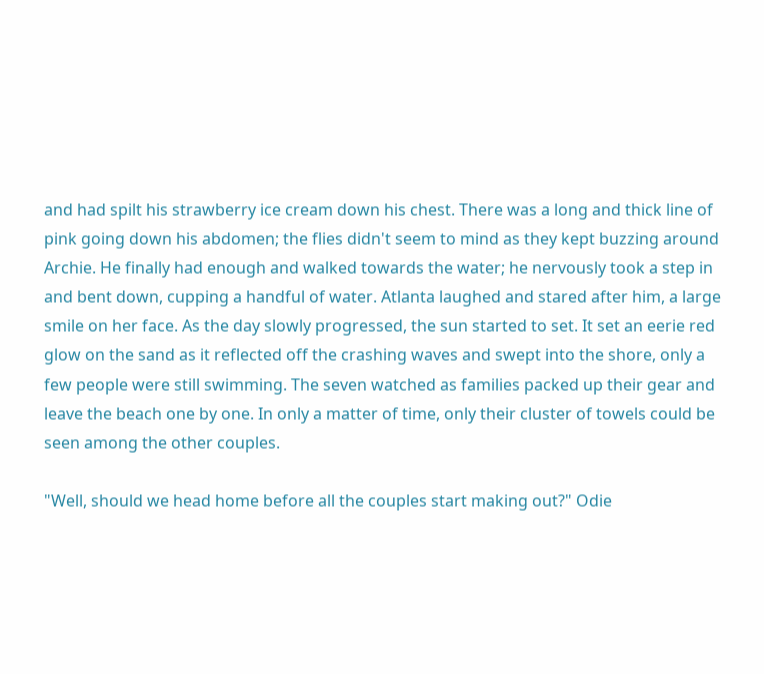and had spilt his strawberry ice cream down his chest. There was a long and thick line of pink going down his abdomen; the flies didn't seem to mind as they kept buzzing around Archie. He finally had enough and walked towards the water; he nervously took a step in and bent down, cupping a handful of water. Atlanta laughed and stared after him, a large smile on her face. As the day slowly progressed, the sun started to set. It set an eerie red glow on the sand as it reflected off the crashing waves and swept into the shore, only a few people were still swimming. The seven watched as families packed up their gear and leave the beach one by one. In only a matter of time, only their cluster of towels could be seen among the other couples.

"Well, should we head home before all the couples start making out?" Odie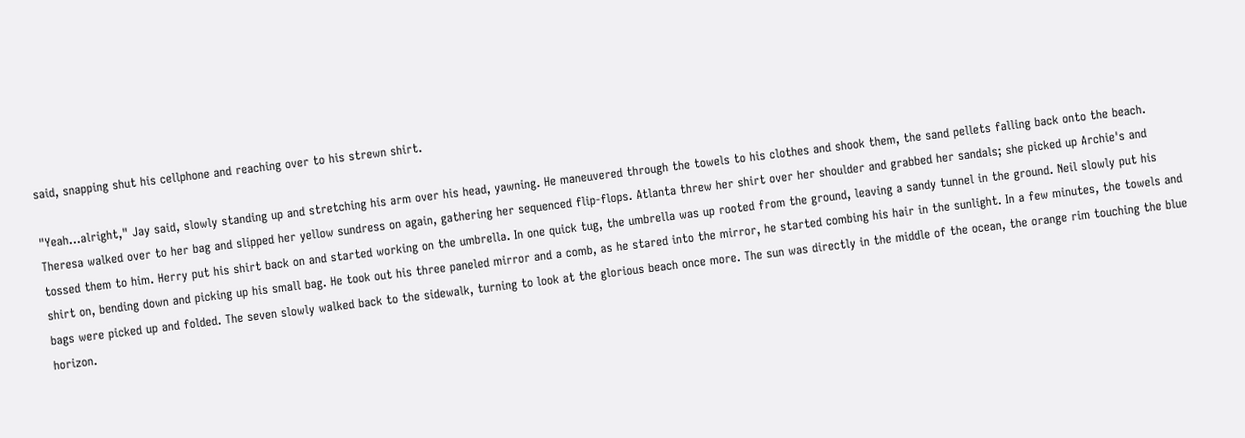said, snapping shut his cellphone and reaching over to his strewn shirt.

"Yeah...alright," Jay said, slowly standing up and stretching his arm over his head, yawning. He maneuvered through the towels to his clothes and shook them, the sand pellets falling back onto the beach. Theresa walked over to her bag and slipped her yellow sundress on again, gathering her sequenced flip-flops. Atlanta threw her shirt over her shoulder and grabbed her sandals; she picked up Archie's and tossed them to him. Herry put his shirt back on and started working on the umbrella. In one quick tug, the umbrella was up rooted from the ground, leaving a sandy tunnel in the ground. Neil slowly put his shirt on, bending down and picking up his small bag. He took out his three paneled mirror and a comb, as he stared into the mirror, he started combing his hair in the sunlight. In a few minutes, the towels and bags were picked up and folded. The seven slowly walked back to the sidewalk, turning to look at the glorious beach once more. The sun was directly in the middle of the ocean, the orange rim touching the blue horizon.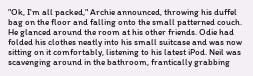"Ok, I'm all packed," Archie announced, throwing his duffel bag on the floor and falling onto the small patterned couch. He glanced around the room at his other friends. Odie had folded his clothes neatly into his small suitcase and was now sitting on it comfortably, listening to his latest iPod. Neil was scavenging around in the bathroom, frantically grabbing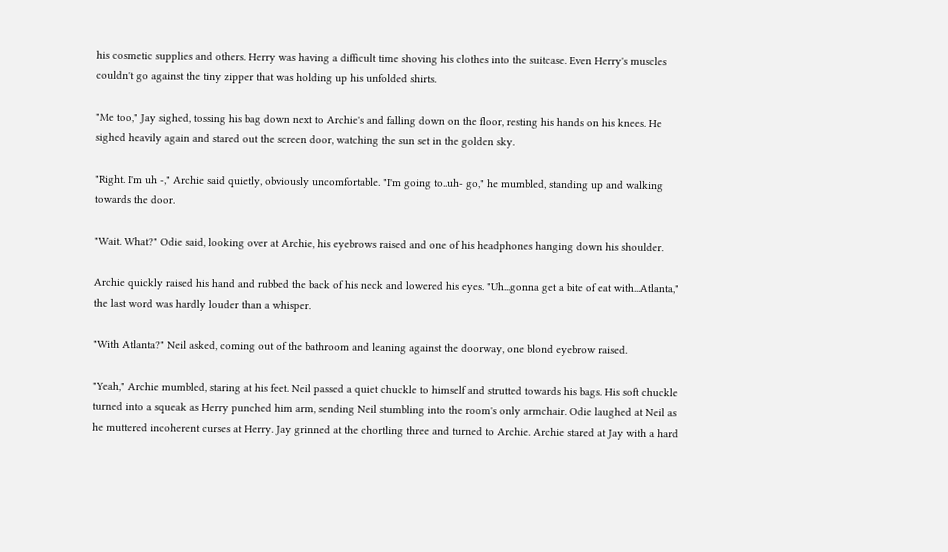his cosmetic supplies and others. Herry was having a difficult time shoving his clothes into the suitcase. Even Herry's muscles couldn't go against the tiny zipper that was holding up his unfolded shirts.

"Me too," Jay sighed, tossing his bag down next to Archie's and falling down on the floor, resting his hands on his knees. He sighed heavily again and stared out the screen door, watching the sun set in the golden sky.

"Right. I'm uh -," Archie said quietly, obviously uncomfortable. "I'm going to..uh- go," he mumbled, standing up and walking towards the door.

"Wait. What?" Odie said, looking over at Archie, his eyebrows raised and one of his headphones hanging down his shoulder.

Archie quickly raised his hand and rubbed the back of his neck and lowered his eyes. "Uh...gonna get a bite of eat with...Atlanta," the last word was hardly louder than a whisper.

"With Atlanta?" Neil asked, coming out of the bathroom and leaning against the doorway, one blond eyebrow raised.

"Yeah," Archie mumbled, staring at his feet. Neil passed a quiet chuckle to himself and strutted towards his bags. His soft chuckle turned into a squeak as Herry punched him arm, sending Neil stumbling into the room's only armchair. Odie laughed at Neil as he muttered incoherent curses at Herry. Jay grinned at the chortling three and turned to Archie. Archie stared at Jay with a hard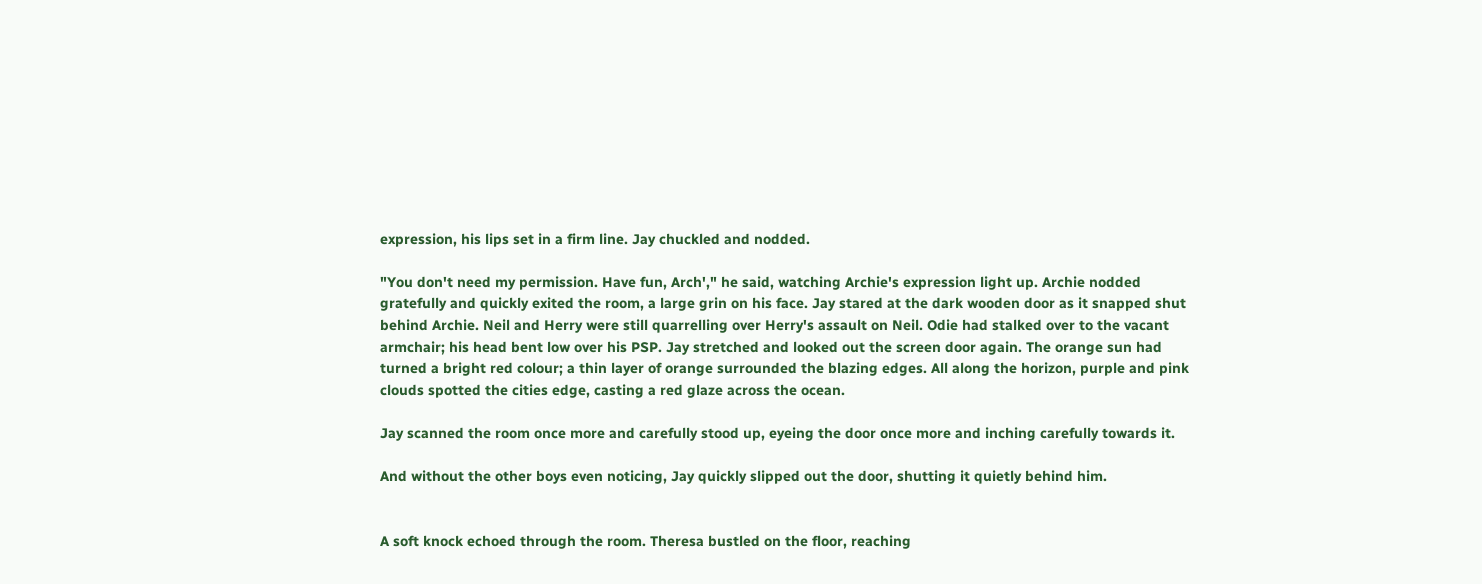expression, his lips set in a firm line. Jay chuckled and nodded.

"You don't need my permission. Have fun, Arch'," he said, watching Archie's expression light up. Archie nodded gratefully and quickly exited the room, a large grin on his face. Jay stared at the dark wooden door as it snapped shut behind Archie. Neil and Herry were still quarrelling over Herry's assault on Neil. Odie had stalked over to the vacant armchair; his head bent low over his PSP. Jay stretched and looked out the screen door again. The orange sun had turned a bright red colour; a thin layer of orange surrounded the blazing edges. All along the horizon, purple and pink clouds spotted the cities edge, casting a red glaze across the ocean.

Jay scanned the room once more and carefully stood up, eyeing the door once more and inching carefully towards it.

And without the other boys even noticing, Jay quickly slipped out the door, shutting it quietly behind him.


A soft knock echoed through the room. Theresa bustled on the floor, reaching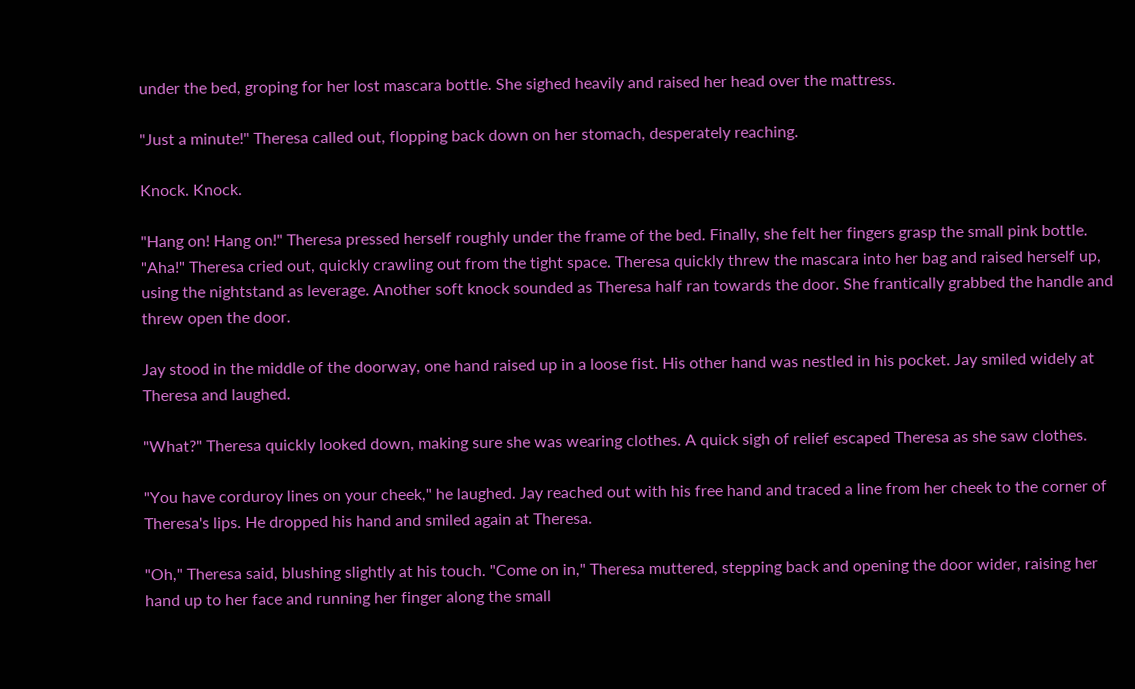under the bed, groping for her lost mascara bottle. She sighed heavily and raised her head over the mattress.

"Just a minute!" Theresa called out, flopping back down on her stomach, desperately reaching.

Knock. Knock.

"Hang on! Hang on!" Theresa pressed herself roughly under the frame of the bed. Finally, she felt her fingers grasp the small pink bottle. "Aha!" Theresa cried out, quickly crawling out from the tight space. Theresa quickly threw the mascara into her bag and raised herself up, using the nightstand as leverage. Another soft knock sounded as Theresa half ran towards the door. She frantically grabbed the handle and threw open the door.

Jay stood in the middle of the doorway, one hand raised up in a loose fist. His other hand was nestled in his pocket. Jay smiled widely at Theresa and laughed.

"What?" Theresa quickly looked down, making sure she was wearing clothes. A quick sigh of relief escaped Theresa as she saw clothes.

"You have corduroy lines on your cheek," he laughed. Jay reached out with his free hand and traced a line from her cheek to the corner of Theresa's lips. He dropped his hand and smiled again at Theresa.

"Oh," Theresa said, blushing slightly at his touch. "Come on in," Theresa muttered, stepping back and opening the door wider, raising her hand up to her face and running her finger along the small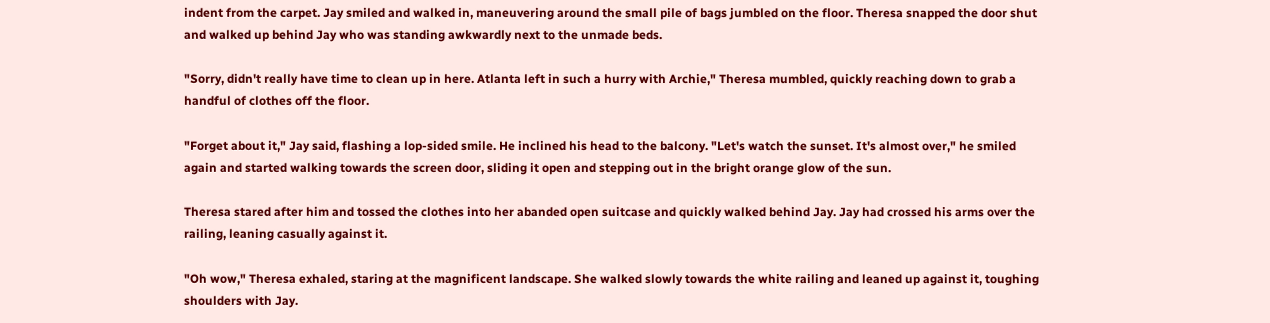indent from the carpet. Jay smiled and walked in, maneuvering around the small pile of bags jumbled on the floor. Theresa snapped the door shut and walked up behind Jay who was standing awkwardly next to the unmade beds.

"Sorry, didn't really have time to clean up in here. Atlanta left in such a hurry with Archie," Theresa mumbled, quickly reaching down to grab a handful of clothes off the floor.

"Forget about it," Jay said, flashing a lop-sided smile. He inclined his head to the balcony. "Let's watch the sunset. It's almost over," he smiled again and started walking towards the screen door, sliding it open and stepping out in the bright orange glow of the sun.

Theresa stared after him and tossed the clothes into her abanded open suitcase and quickly walked behind Jay. Jay had crossed his arms over the railing, leaning casually against it.

"Oh wow," Theresa exhaled, staring at the magnificent landscape. She walked slowly towards the white railing and leaned up against it, toughing shoulders with Jay.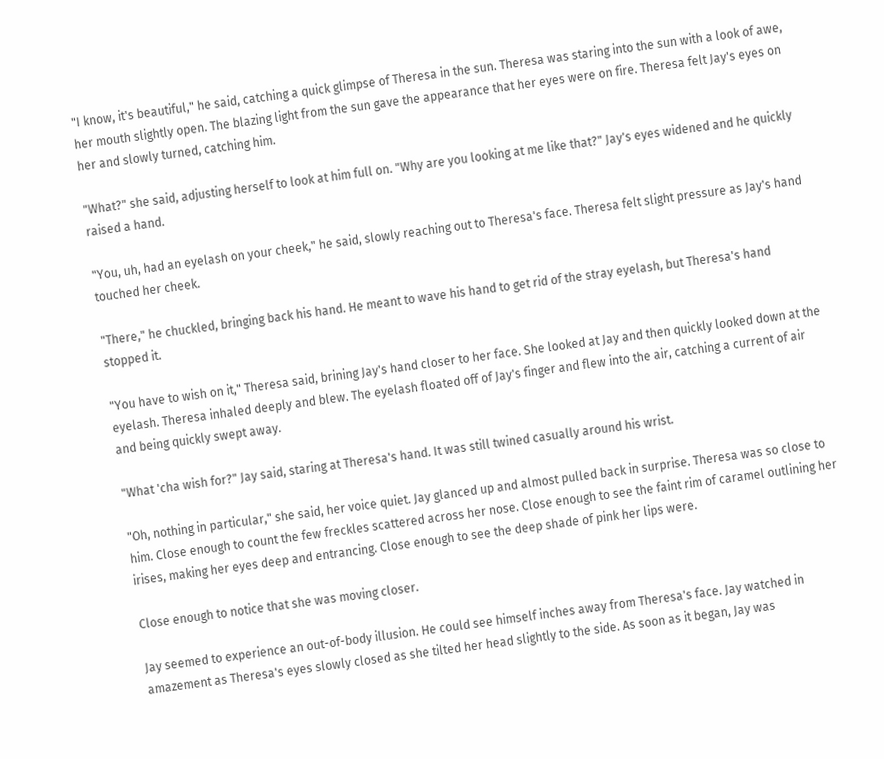"I know, it's beautiful," he said, catching a quick glimpse of Theresa in the sun. Theresa was staring into the sun with a look of awe, her mouth slightly open. The blazing light from the sun gave the appearance that her eyes were on fire. Theresa felt Jay's eyes on her and slowly turned, catching him.

"What?" she said, adjusting herself to look at him full on. "Why are you looking at me like that?" Jay's eyes widened and he quickly raised a hand.

"You, uh, had an eyelash on your cheek," he said, slowly reaching out to Theresa's face. Theresa felt slight pressure as Jay's hand touched her cheek.

"There," he chuckled, bringing back his hand. He meant to wave his hand to get rid of the stray eyelash, but Theresa's hand stopped it.

"You have to wish on it," Theresa said, brining Jay's hand closer to her face. She looked at Jay and then quickly looked down at the eyelash. Theresa inhaled deeply and blew. The eyelash floated off of Jay's finger and flew into the air, catching a current of air and being quickly swept away.

"What 'cha wish for?" Jay said, staring at Theresa's hand. It was still twined casually around his wrist.

"Oh, nothing in particular," she said, her voice quiet. Jay glanced up and almost pulled back in surprise. Theresa was so close to him. Close enough to count the few freckles scattered across her nose. Close enough to see the faint rim of caramel outlining her irises, making her eyes deep and entrancing. Close enough to see the deep shade of pink her lips were.

Close enough to notice that she was moving closer.

Jay seemed to experience an out-of-body illusion. He could see himself inches away from Theresa's face. Jay watched in amazement as Theresa's eyes slowly closed as she tilted her head slightly to the side. As soon as it began, Jay was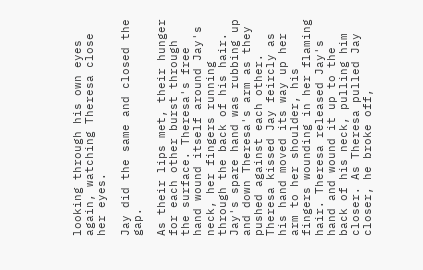looking through his own eyes again, watching Theresa close her eyes.

Jay did the same and closed the gap.

As their lips met, their hunger for each other burst through the surface. Theresa's free hand wound itself around Jay's neck, her fingers running through the back of his hair. Jay's spare hand was rubbing up and down Theresa's arm as they pushed against each other. Theresa kissed Jay feircly as his hand moved its way up her arm to her shoulder, his fingers wounding in her flaming hair. Theresa released Jay's hand and wound it up to the back of his neck, pulling him closer. As Theresa pulled Jay closer, he broke off,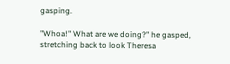gasping.

"Whoa!" What are we doing?" he gasped, stretching back to look Theresa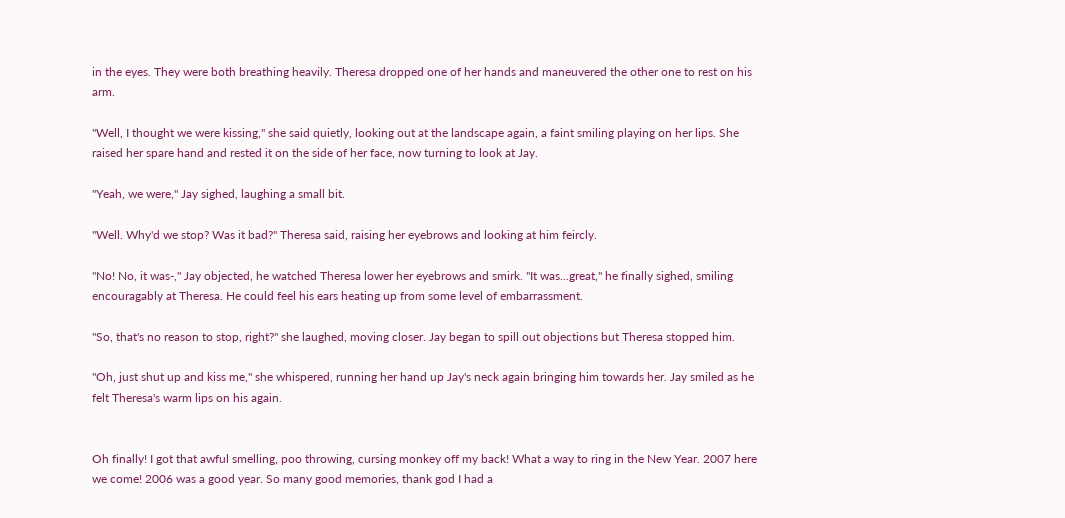in the eyes. They were both breathing heavily. Theresa dropped one of her hands and maneuvered the other one to rest on his arm.

"Well, I thought we were kissing," she said quietly, looking out at the landscape again, a faint smiling playing on her lips. She raised her spare hand and rested it on the side of her face, now turning to look at Jay.

"Yeah, we were," Jay sighed, laughing a small bit.

"Well. Why'd we stop? Was it bad?" Theresa said, raising her eyebrows and looking at him feircly.

"No! No, it was-," Jay objected, he watched Theresa lower her eyebrows and smirk. "It was...great," he finally sighed, smiling encouragably at Theresa. He could feel his ears heating up from some level of embarrassment.

"So, that's no reason to stop, right?" she laughed, moving closer. Jay began to spill out objections but Theresa stopped him.

"Oh, just shut up and kiss me," she whispered, running her hand up Jay's neck again bringing him towards her. Jay smiled as he felt Theresa's warm lips on his again.


Oh finally! I got that awful smelling, poo throwing, cursing monkey off my back! What a way to ring in the New Year. 2007 here we come! 2006 was a good year. So many good memories, thank god I had a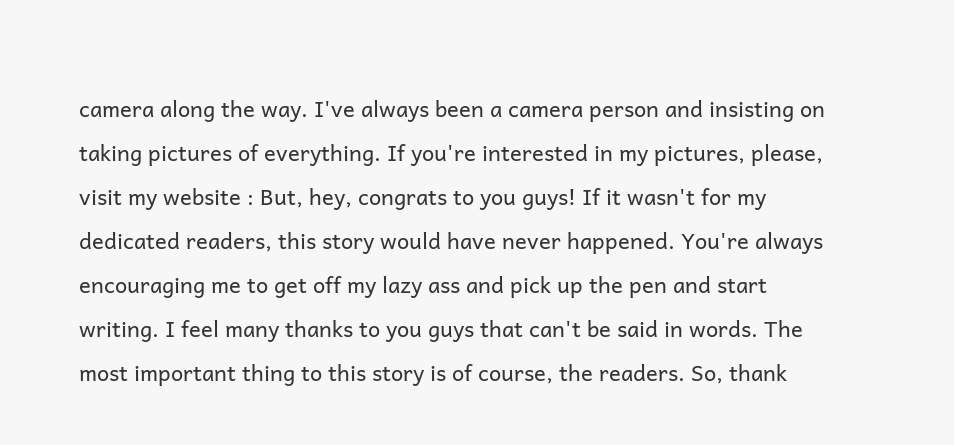camera along the way. I've always been a camera person and insisting on taking pictures of everything. If you're interested in my pictures, please, visit my website : But, hey, congrats to you guys! If it wasn't for my dedicated readers, this story would have never happened. You're always encouraging me to get off my lazy ass and pick up the pen and start writing. I feel many thanks to you guys that can't be said in words. The most important thing to this story is of course, the readers. So, thank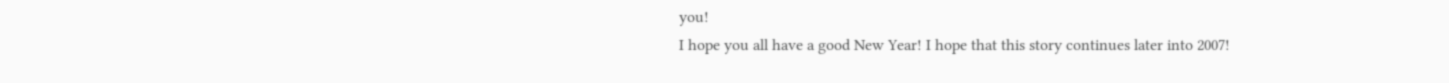you!
I hope you all have a good New Year! I hope that this story continues later into 2007!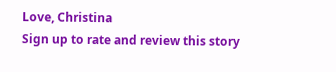Love, Christina
Sign up to rate and review this story